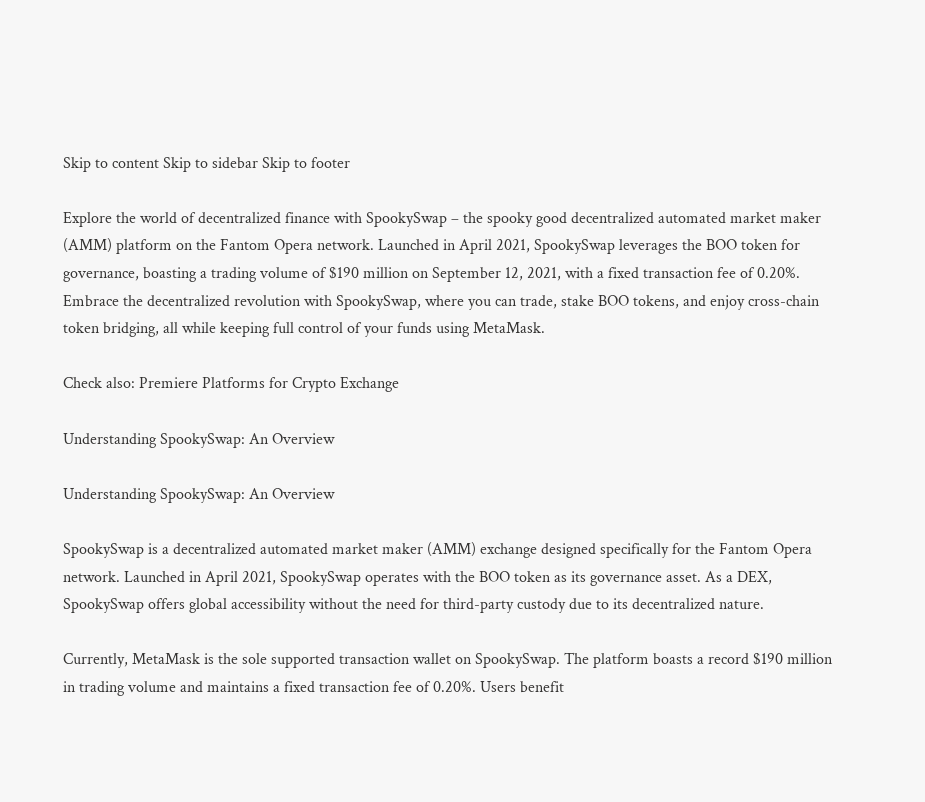Skip to content Skip to sidebar Skip to footer

Explore the world of decentralized finance with SpookySwap – the spooky good decentralized automated market maker (AMM) platform on the Fantom Opera network. Launched in April 2021, SpookySwap leverages the BOO token for governance, boasting a trading volume of $190 million on September 12, 2021, with a fixed transaction fee of 0.20%. Embrace the decentralized revolution with SpookySwap, where you can trade, stake BOO tokens, and enjoy cross-chain token bridging, all while keeping full control of your funds using MetaMask.

Check also: Premiere Platforms for Crypto Exchange

Understanding SpookySwap: An Overview

Understanding SpookySwap: An Overview

SpookySwap is a decentralized automated market maker (AMM) exchange designed specifically for the Fantom Opera network. Launched in April 2021, SpookySwap operates with the BOO token as its governance asset. As a DEX, SpookySwap offers global accessibility without the need for third-party custody due to its decentralized nature.

Currently, MetaMask is the sole supported transaction wallet on SpookySwap. The platform boasts a record $190 million in trading volume and maintains a fixed transaction fee of 0.20%. Users benefit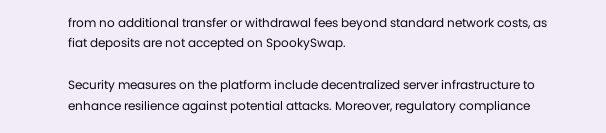from no additional transfer or withdrawal fees beyond standard network costs, as fiat deposits are not accepted on SpookySwap.

Security measures on the platform include decentralized server infrastructure to enhance resilience against potential attacks. Moreover, regulatory compliance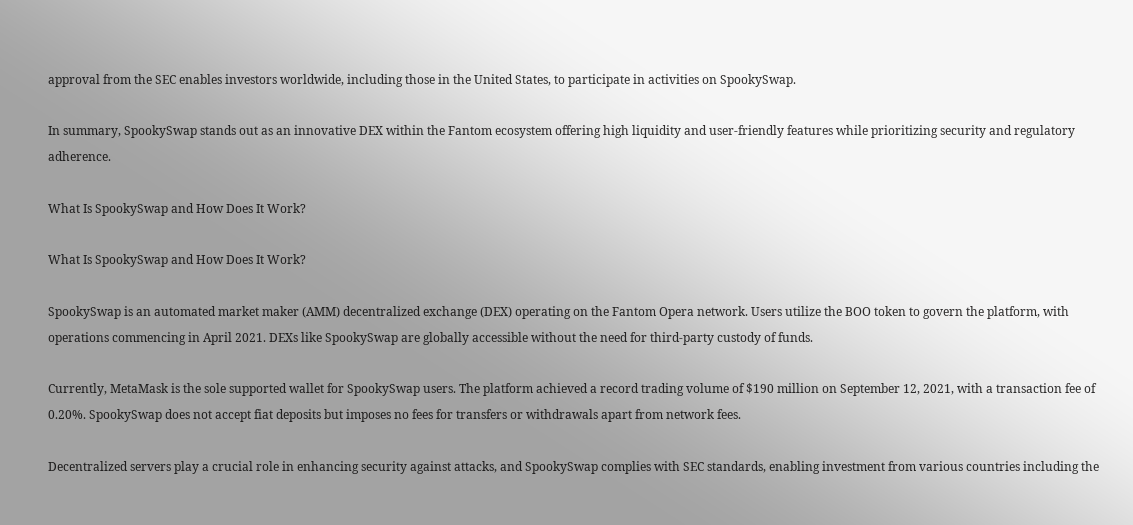approval from the SEC enables investors worldwide, including those in the United States, to participate in activities on SpookySwap.

In summary, SpookySwap stands out as an innovative DEX within the Fantom ecosystem offering high liquidity and user-friendly features while prioritizing security and regulatory adherence.

What Is SpookySwap and How Does It Work?

What Is SpookySwap and How Does It Work?

SpookySwap is an automated market maker (AMM) decentralized exchange (DEX) operating on the Fantom Opera network. Users utilize the BOO token to govern the platform, with operations commencing in April 2021. DEXs like SpookySwap are globally accessible without the need for third-party custody of funds.

Currently, MetaMask is the sole supported wallet for SpookySwap users. The platform achieved a record trading volume of $190 million on September 12, 2021, with a transaction fee of 0.20%. SpookySwap does not accept fiat deposits but imposes no fees for transfers or withdrawals apart from network fees.

Decentralized servers play a crucial role in enhancing security against attacks, and SpookySwap complies with SEC standards, enabling investment from various countries including the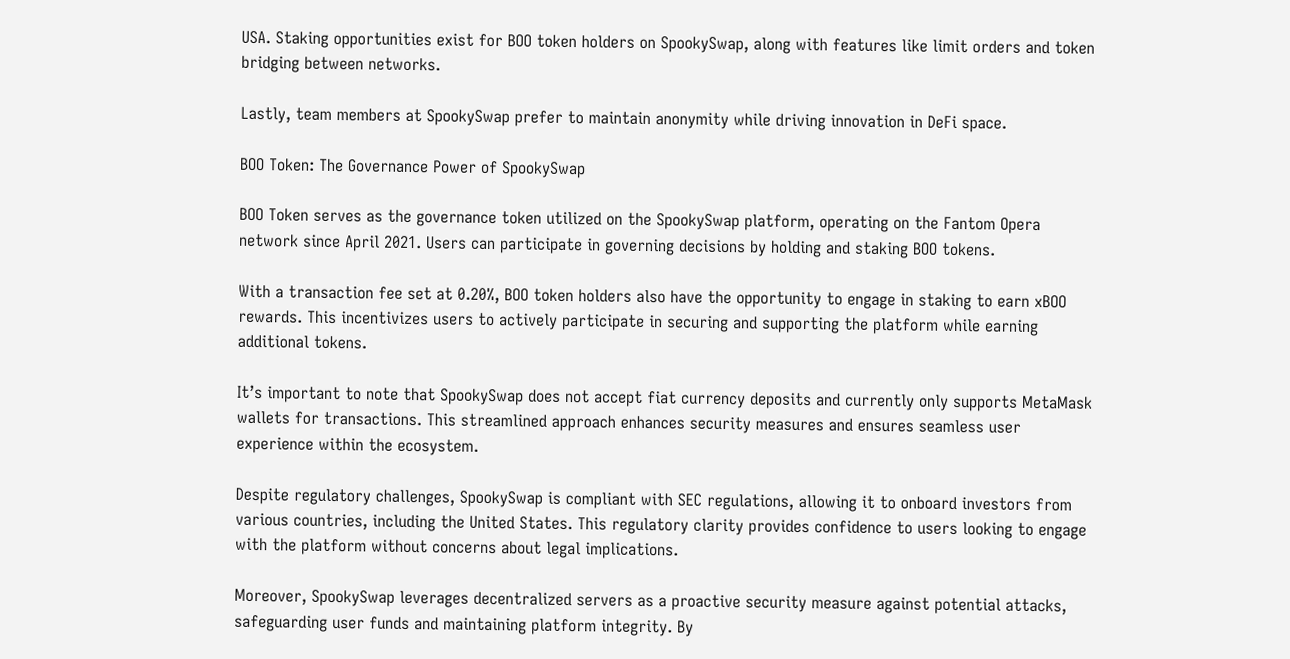USA. Staking opportunities exist for BOO token holders on SpookySwap, along with features like limit orders and token bridging between networks.

Lastly, team members at SpookySwap prefer to maintain anonymity while driving innovation in DeFi space.

BOO Token: The Governance Power of SpookySwap

BOO Token serves as the governance token utilized on the SpookySwap platform, operating on the Fantom Opera network since April 2021. Users can participate in governing decisions by holding and staking BOO tokens.

With a transaction fee set at 0.20%, BOO token holders also have the opportunity to engage in staking to earn xBOO rewards. This incentivizes users to actively participate in securing and supporting the platform while earning additional tokens.

It’s important to note that SpookySwap does not accept fiat currency deposits and currently only supports MetaMask wallets for transactions. This streamlined approach enhances security measures and ensures seamless user experience within the ecosystem.

Despite regulatory challenges, SpookySwap is compliant with SEC regulations, allowing it to onboard investors from various countries, including the United States. This regulatory clarity provides confidence to users looking to engage with the platform without concerns about legal implications.

Moreover, SpookySwap leverages decentralized servers as a proactive security measure against potential attacks, safeguarding user funds and maintaining platform integrity. By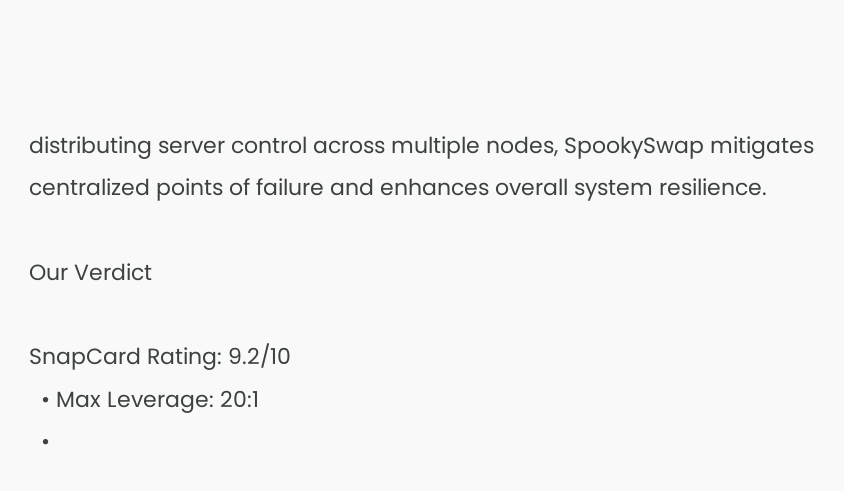distributing server control across multiple nodes, SpookySwap mitigates centralized points of failure and enhances overall system resilience.

Our Verdict

SnapCard Rating: 9.2/10
  • Max Leverage: 20:1
  •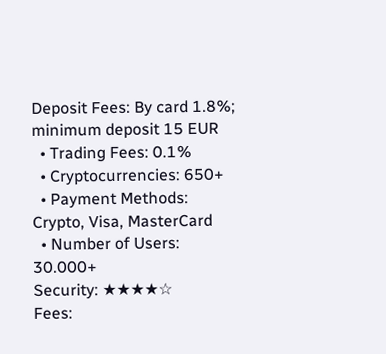Deposit Fees: By card 1.8%; minimum deposit 15 EUR
  • Trading Fees: 0.1%
  • Cryptocurrencies: 650+
  • Payment Methods: Crypto, Visa, MasterCard
  • Number of Users: 30.000+
Security: ★★★★☆
Fees: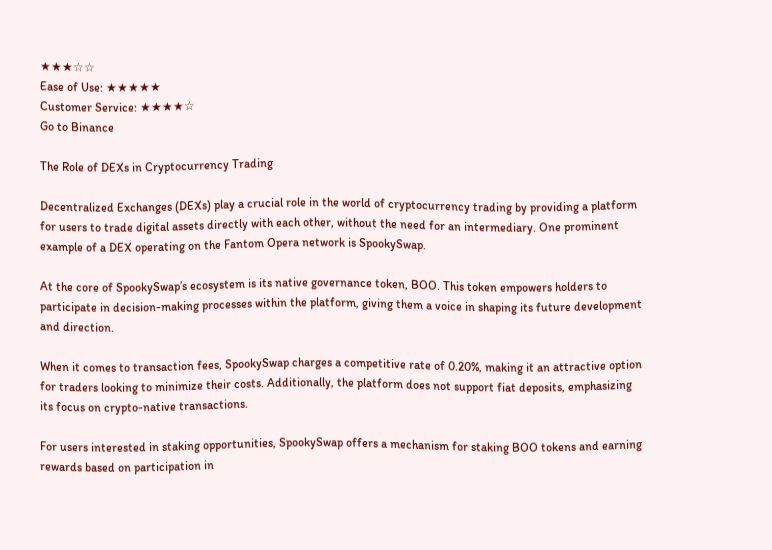★★★☆☆
Ease of Use: ★★★★★
Customer Service: ★★★★☆
Go to Binance

The Role of DEXs in Cryptocurrency Trading

Decentralized Exchanges (DEXs) play a crucial role in the world of cryptocurrency trading by providing a platform for users to trade digital assets directly with each other, without the need for an intermediary. One prominent example of a DEX operating on the Fantom Opera network is SpookySwap.

At the core of SpookySwap’s ecosystem is its native governance token, BOO. This token empowers holders to participate in decision-making processes within the platform, giving them a voice in shaping its future development and direction.

When it comes to transaction fees, SpookySwap charges a competitive rate of 0.20%, making it an attractive option for traders looking to minimize their costs. Additionally, the platform does not support fiat deposits, emphasizing its focus on crypto-native transactions.

For users interested in staking opportunities, SpookySwap offers a mechanism for staking BOO tokens and earning rewards based on participation in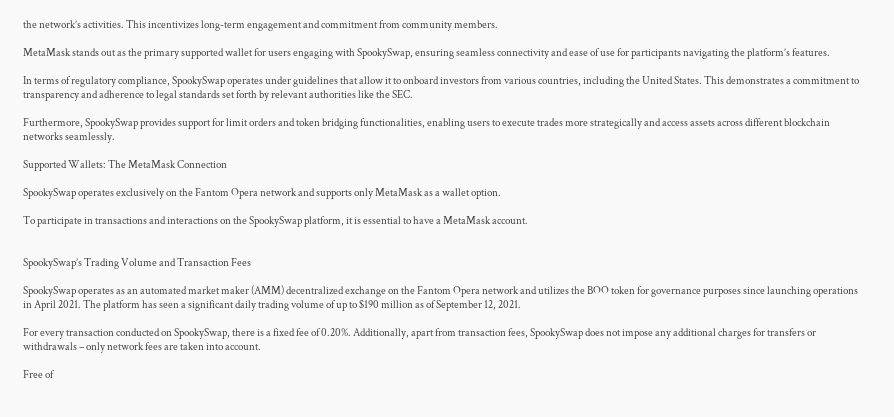the network’s activities. This incentivizes long-term engagement and commitment from community members.

MetaMask stands out as the primary supported wallet for users engaging with SpookySwap, ensuring seamless connectivity and ease of use for participants navigating the platform’s features.

In terms of regulatory compliance, SpookySwap operates under guidelines that allow it to onboard investors from various countries, including the United States. This demonstrates a commitment to transparency and adherence to legal standards set forth by relevant authorities like the SEC.

Furthermore, SpookySwap provides support for limit orders and token bridging functionalities, enabling users to execute trades more strategically and access assets across different blockchain networks seamlessly.

Supported Wallets: The MetaMask Connection

SpookySwap operates exclusively on the Fantom Opera network and supports only MetaMask as a wallet option.

To participate in transactions and interactions on the SpookySwap platform, it is essential to have a MetaMask account.


SpookySwap’s Trading Volume and Transaction Fees

SpookySwap operates as an automated market maker (AMM) decentralized exchange on the Fantom Opera network and utilizes the BOO token for governance purposes since launching operations in April 2021. The platform has seen a significant daily trading volume of up to $190 million as of September 12, 2021.

For every transaction conducted on SpookySwap, there is a fixed fee of 0.20%. Additionally, apart from transaction fees, SpookySwap does not impose any additional charges for transfers or withdrawals – only network fees are taken into account.

Free of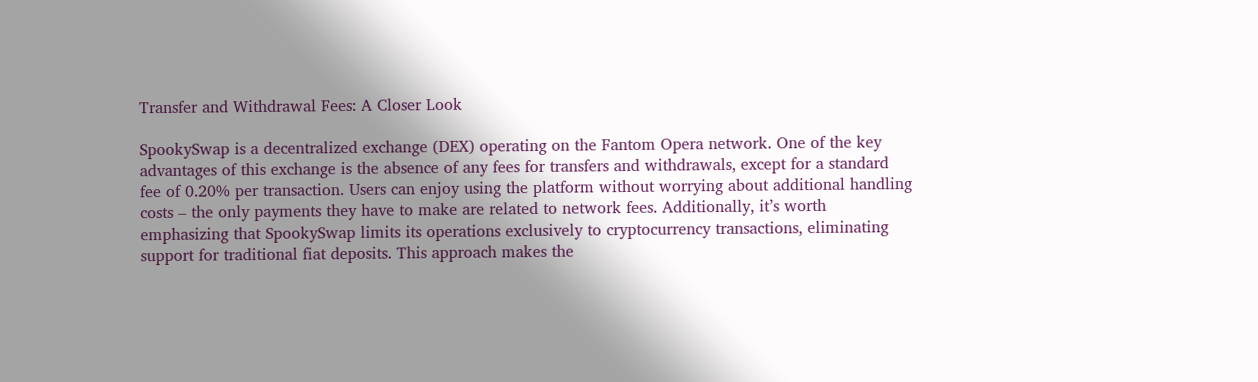Transfer and Withdrawal Fees: A Closer Look

SpookySwap is a decentralized exchange (DEX) operating on the Fantom Opera network. One of the key advantages of this exchange is the absence of any fees for transfers and withdrawals, except for a standard fee of 0.20% per transaction. Users can enjoy using the platform without worrying about additional handling costs – the only payments they have to make are related to network fees. Additionally, it’s worth emphasizing that SpookySwap limits its operations exclusively to cryptocurrency transactions, eliminating support for traditional fiat deposits. This approach makes the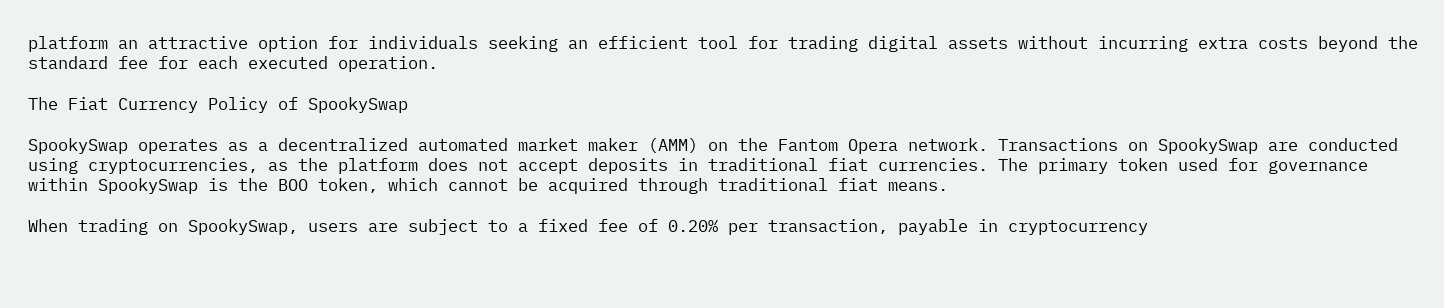platform an attractive option for individuals seeking an efficient tool for trading digital assets without incurring extra costs beyond the standard fee for each executed operation.

The Fiat Currency Policy of SpookySwap

SpookySwap operates as a decentralized automated market maker (AMM) on the Fantom Opera network. Transactions on SpookySwap are conducted using cryptocurrencies, as the platform does not accept deposits in traditional fiat currencies. The primary token used for governance within SpookySwap is the BOO token, which cannot be acquired through traditional fiat means.

When trading on SpookySwap, users are subject to a fixed fee of 0.20% per transaction, payable in cryptocurrency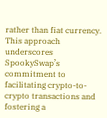rather than fiat currency. This approach underscores SpookySwap’s commitment to facilitating crypto-to-crypto transactions and fostering a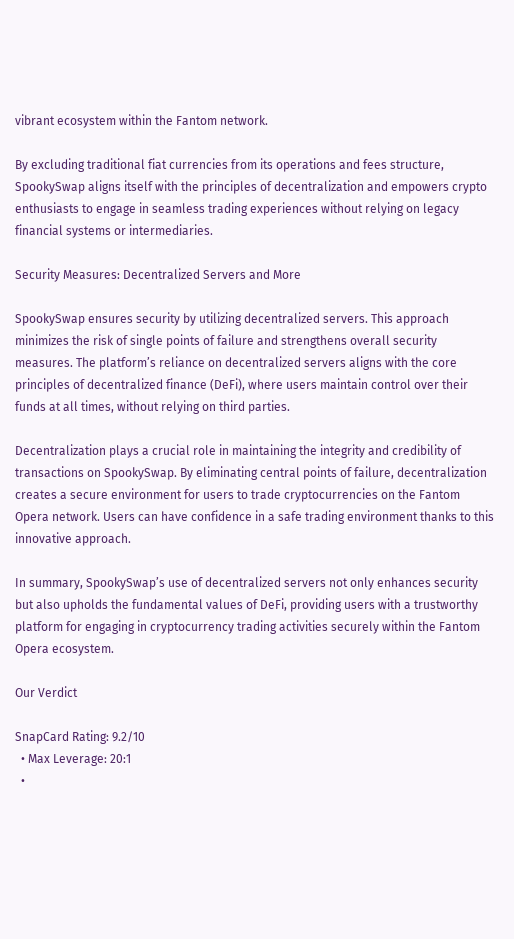vibrant ecosystem within the Fantom network.

By excluding traditional fiat currencies from its operations and fees structure, SpookySwap aligns itself with the principles of decentralization and empowers crypto enthusiasts to engage in seamless trading experiences without relying on legacy financial systems or intermediaries.

Security Measures: Decentralized Servers and More

SpookySwap ensures security by utilizing decentralized servers. This approach minimizes the risk of single points of failure and strengthens overall security measures. The platform’s reliance on decentralized servers aligns with the core principles of decentralized finance (DeFi), where users maintain control over their funds at all times, without relying on third parties.

Decentralization plays a crucial role in maintaining the integrity and credibility of transactions on SpookySwap. By eliminating central points of failure, decentralization creates a secure environment for users to trade cryptocurrencies on the Fantom Opera network. Users can have confidence in a safe trading environment thanks to this innovative approach.

In summary, SpookySwap’s use of decentralized servers not only enhances security but also upholds the fundamental values of DeFi, providing users with a trustworthy platform for engaging in cryptocurrency trading activities securely within the Fantom Opera ecosystem.

Our Verdict

SnapCard Rating: 9.2/10
  • Max Leverage: 20:1
  •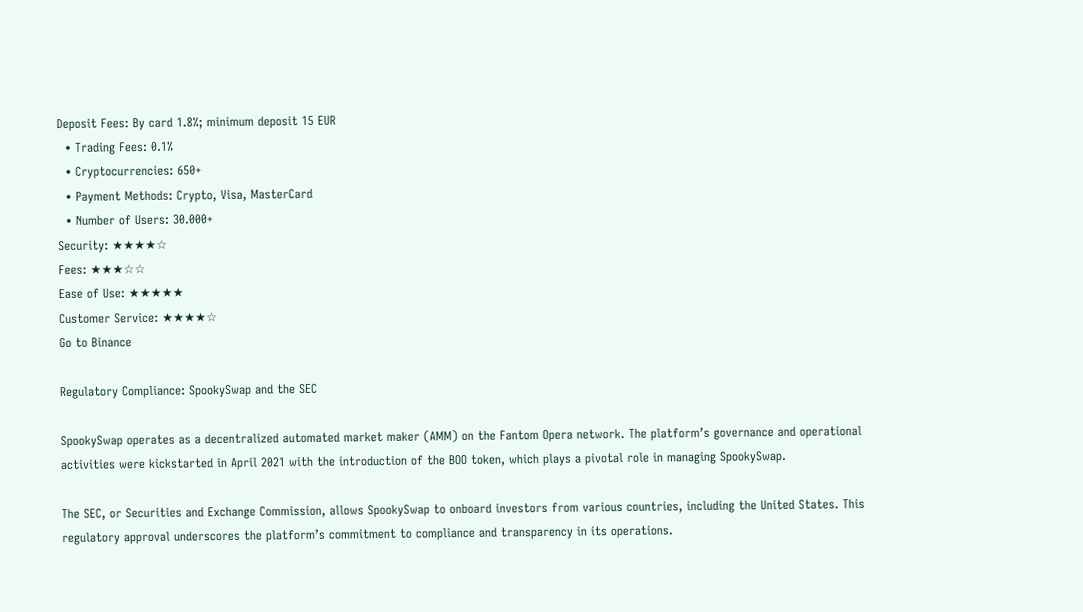Deposit Fees: By card 1.8%; minimum deposit 15 EUR
  • Trading Fees: 0.1%
  • Cryptocurrencies: 650+
  • Payment Methods: Crypto, Visa, MasterCard
  • Number of Users: 30.000+
Security: ★★★★☆
Fees: ★★★☆☆
Ease of Use: ★★★★★
Customer Service: ★★★★☆
Go to Binance

Regulatory Compliance: SpookySwap and the SEC

SpookySwap operates as a decentralized automated market maker (AMM) on the Fantom Opera network. The platform’s governance and operational activities were kickstarted in April 2021 with the introduction of the BOO token, which plays a pivotal role in managing SpookySwap.

The SEC, or Securities and Exchange Commission, allows SpookySwap to onboard investors from various countries, including the United States. This regulatory approval underscores the platform’s commitment to compliance and transparency in its operations.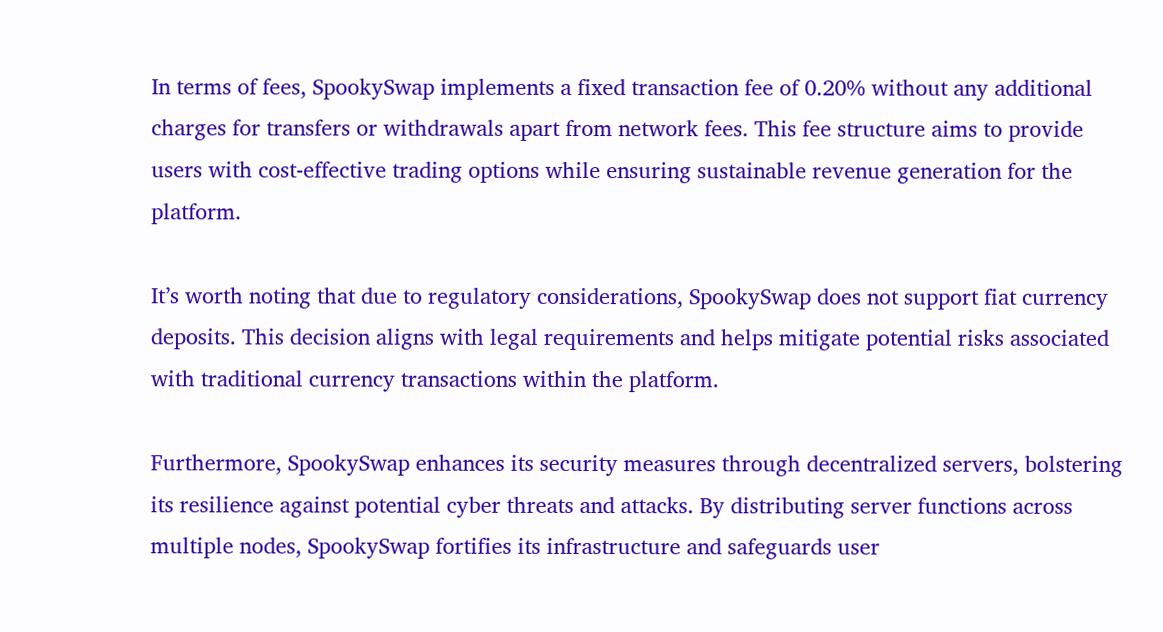In terms of fees, SpookySwap implements a fixed transaction fee of 0.20% without any additional charges for transfers or withdrawals apart from network fees. This fee structure aims to provide users with cost-effective trading options while ensuring sustainable revenue generation for the platform.

It’s worth noting that due to regulatory considerations, SpookySwap does not support fiat currency deposits. This decision aligns with legal requirements and helps mitigate potential risks associated with traditional currency transactions within the platform.

Furthermore, SpookySwap enhances its security measures through decentralized servers, bolstering its resilience against potential cyber threats and attacks. By distributing server functions across multiple nodes, SpookySwap fortifies its infrastructure and safeguards user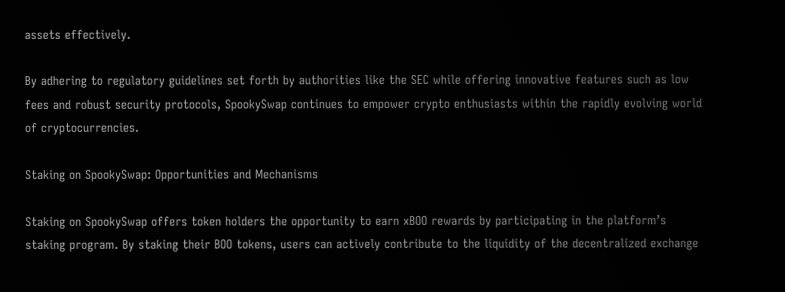assets effectively.

By adhering to regulatory guidelines set forth by authorities like the SEC while offering innovative features such as low fees and robust security protocols, SpookySwap continues to empower crypto enthusiasts within the rapidly evolving world of cryptocurrencies.

Staking on SpookySwap: Opportunities and Mechanisms

Staking on SpookySwap offers token holders the opportunity to earn xBOO rewards by participating in the platform’s staking program. By staking their BOO tokens, users can actively contribute to the liquidity of the decentralized exchange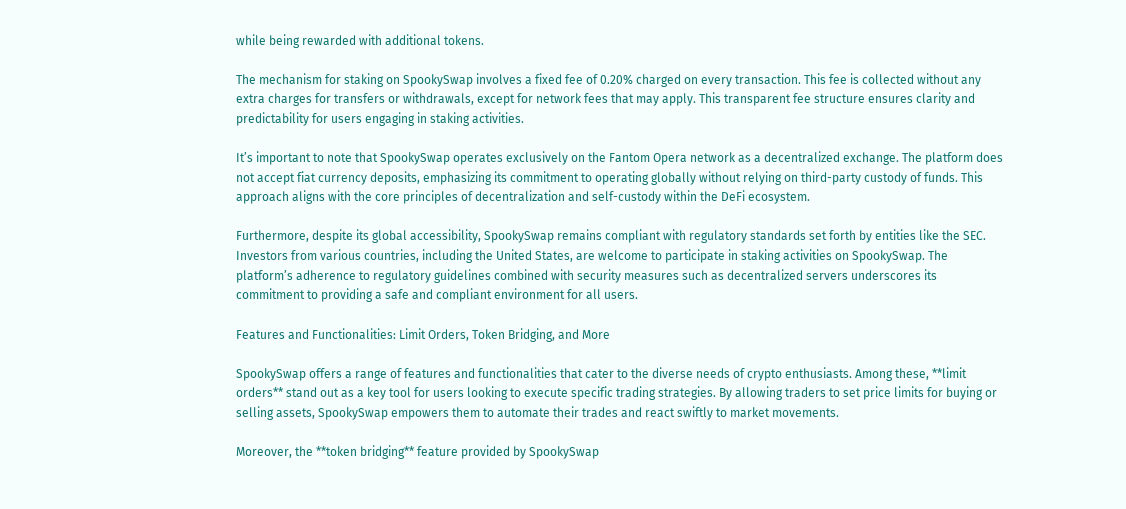while being rewarded with additional tokens.

The mechanism for staking on SpookySwap involves a fixed fee of 0.20% charged on every transaction. This fee is collected without any extra charges for transfers or withdrawals, except for network fees that may apply. This transparent fee structure ensures clarity and predictability for users engaging in staking activities.

It’s important to note that SpookySwap operates exclusively on the Fantom Opera network as a decentralized exchange. The platform does not accept fiat currency deposits, emphasizing its commitment to operating globally without relying on third-party custody of funds. This approach aligns with the core principles of decentralization and self-custody within the DeFi ecosystem.

Furthermore, despite its global accessibility, SpookySwap remains compliant with regulatory standards set forth by entities like the SEC. Investors from various countries, including the United States, are welcome to participate in staking activities on SpookySwap. The platform’s adherence to regulatory guidelines combined with security measures such as decentralized servers underscores its commitment to providing a safe and compliant environment for all users.

Features and Functionalities: Limit Orders, Token Bridging, and More

SpookySwap offers a range of features and functionalities that cater to the diverse needs of crypto enthusiasts. Among these, **limit orders** stand out as a key tool for users looking to execute specific trading strategies. By allowing traders to set price limits for buying or selling assets, SpookySwap empowers them to automate their trades and react swiftly to market movements.

Moreover, the **token bridging** feature provided by SpookySwap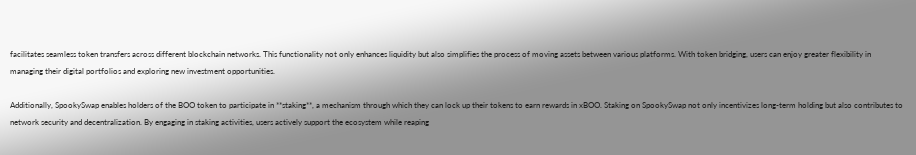facilitates seamless token transfers across different blockchain networks. This functionality not only enhances liquidity but also simplifies the process of moving assets between various platforms. With token bridging, users can enjoy greater flexibility in managing their digital portfolios and exploring new investment opportunities.

Additionally, SpookySwap enables holders of the BOO token to participate in **staking**, a mechanism through which they can lock up their tokens to earn rewards in xBOO. Staking on SpookySwap not only incentivizes long-term holding but also contributes to network security and decentralization. By engaging in staking activities, users actively support the ecosystem while reaping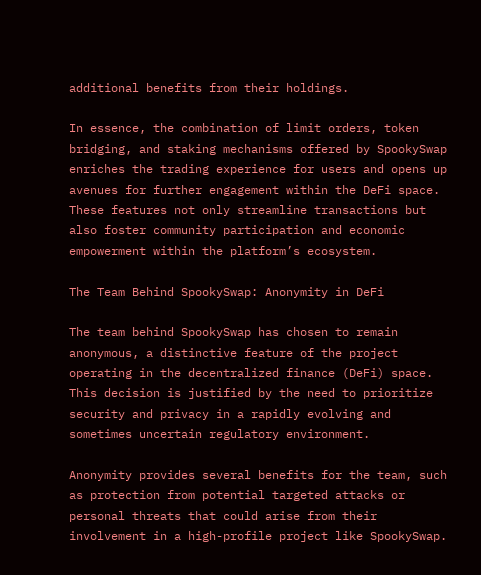additional benefits from their holdings.

In essence, the combination of limit orders, token bridging, and staking mechanisms offered by SpookySwap enriches the trading experience for users and opens up avenues for further engagement within the DeFi space. These features not only streamline transactions but also foster community participation and economic empowerment within the platform’s ecosystem.

The Team Behind SpookySwap: Anonymity in DeFi

The team behind SpookySwap has chosen to remain anonymous, a distinctive feature of the project operating in the decentralized finance (DeFi) space. This decision is justified by the need to prioritize security and privacy in a rapidly evolving and sometimes uncertain regulatory environment.

Anonymity provides several benefits for the team, such as protection from potential targeted attacks or personal threats that could arise from their involvement in a high-profile project like SpookySwap.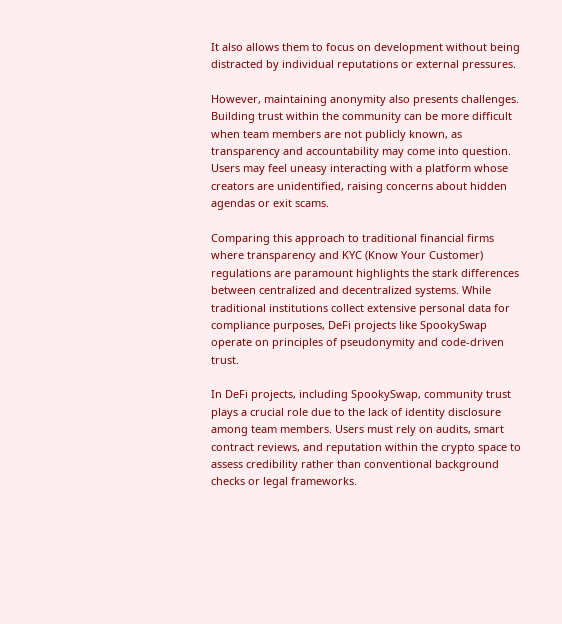It also allows them to focus on development without being distracted by individual reputations or external pressures.

However, maintaining anonymity also presents challenges. Building trust within the community can be more difficult when team members are not publicly known, as transparency and accountability may come into question. Users may feel uneasy interacting with a platform whose creators are unidentified, raising concerns about hidden agendas or exit scams.

Comparing this approach to traditional financial firms where transparency and KYC (Know Your Customer) regulations are paramount highlights the stark differences between centralized and decentralized systems. While traditional institutions collect extensive personal data for compliance purposes, DeFi projects like SpookySwap operate on principles of pseudonymity and code-driven trust.

In DeFi projects, including SpookySwap, community trust plays a crucial role due to the lack of identity disclosure among team members. Users must rely on audits, smart contract reviews, and reputation within the crypto space to assess credibility rather than conventional background checks or legal frameworks.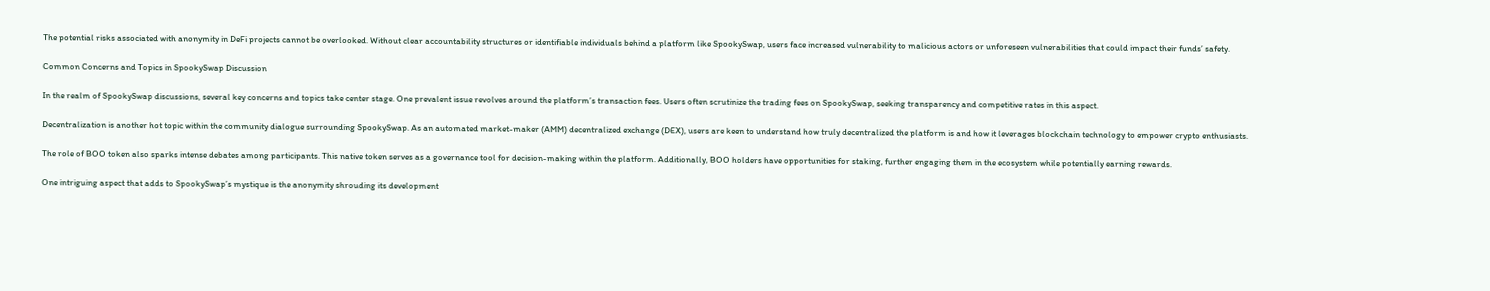The potential risks associated with anonymity in DeFi projects cannot be overlooked. Without clear accountability structures or identifiable individuals behind a platform like SpookySwap, users face increased vulnerability to malicious actors or unforeseen vulnerabilities that could impact their funds’ safety.

Common Concerns and Topics in SpookySwap Discussion

In the realm of SpookySwap discussions, several key concerns and topics take center stage. One prevalent issue revolves around the platform’s transaction fees. Users often scrutinize the trading fees on SpookySwap, seeking transparency and competitive rates in this aspect.

Decentralization is another hot topic within the community dialogue surrounding SpookySwap. As an automated market-maker (AMM) decentralized exchange (DEX), users are keen to understand how truly decentralized the platform is and how it leverages blockchain technology to empower crypto enthusiasts.

The role of BOO token also sparks intense debates among participants. This native token serves as a governance tool for decision-making within the platform. Additionally, BOO holders have opportunities for staking, further engaging them in the ecosystem while potentially earning rewards.

One intriguing aspect that adds to SpookySwap’s mystique is the anonymity shrouding its development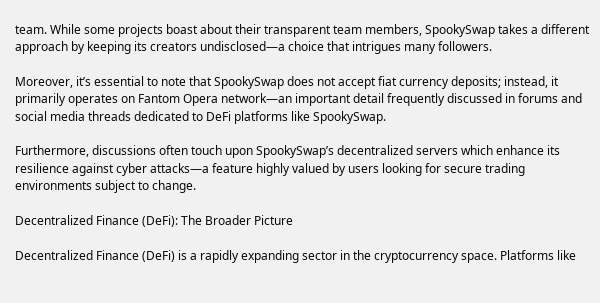team. While some projects boast about their transparent team members, SpookySwap takes a different approach by keeping its creators undisclosed—a choice that intrigues many followers.

Moreover, it’s essential to note that SpookySwap does not accept fiat currency deposits; instead, it primarily operates on Fantom Opera network—an important detail frequently discussed in forums and social media threads dedicated to DeFi platforms like SpookySwap.

Furthermore, discussions often touch upon SpookySwap’s decentralized servers which enhance its resilience against cyber attacks—a feature highly valued by users looking for secure trading environments subject to change.

Decentralized Finance (DeFi): The Broader Picture

Decentralized Finance (DeFi) is a rapidly expanding sector in the cryptocurrency space. Platforms like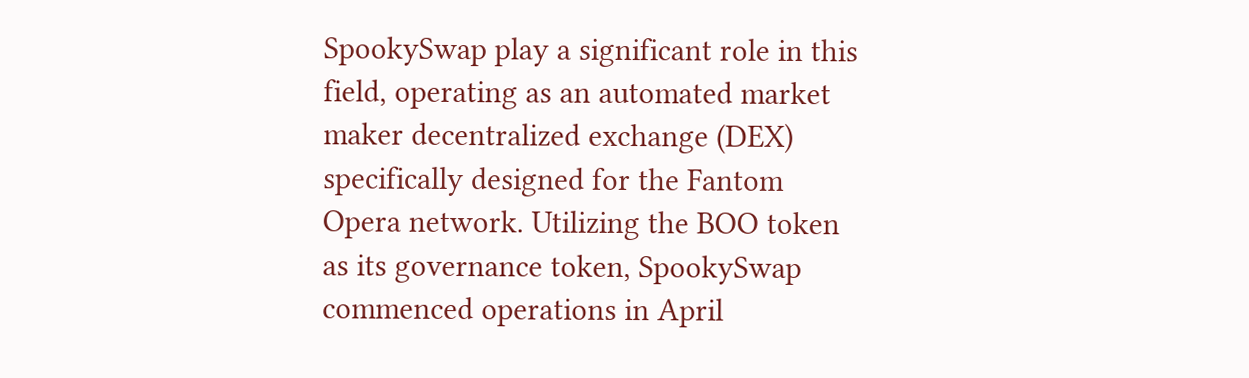SpookySwap play a significant role in this field, operating as an automated market maker decentralized exchange (DEX) specifically designed for the Fantom Opera network. Utilizing the BOO token as its governance token, SpookySwap commenced operations in April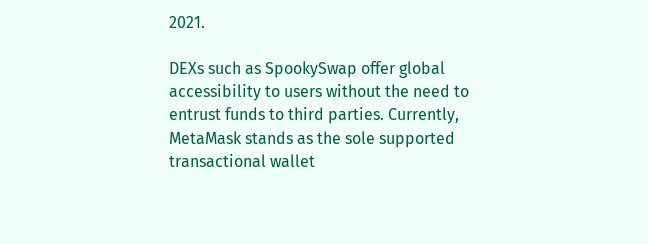2021.

DEXs such as SpookySwap offer global accessibility to users without the need to entrust funds to third parties. Currently, MetaMask stands as the sole supported transactional wallet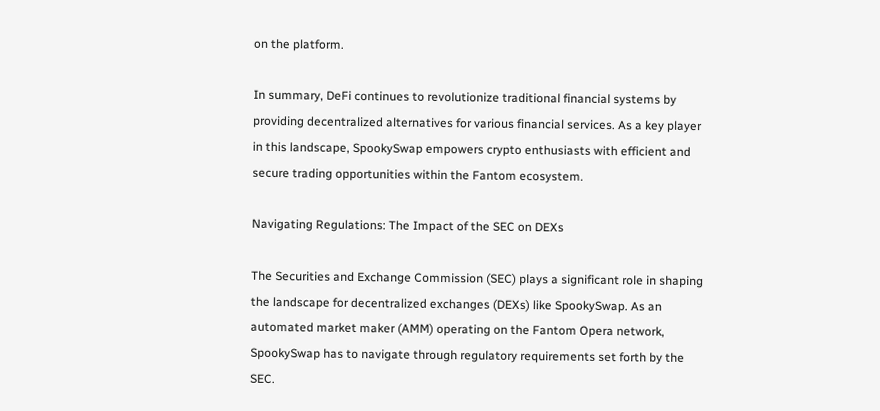on the platform.

In summary, DeFi continues to revolutionize traditional financial systems by providing decentralized alternatives for various financial services. As a key player in this landscape, SpookySwap empowers crypto enthusiasts with efficient and secure trading opportunities within the Fantom ecosystem.

Navigating Regulations: The Impact of the SEC on DEXs

The Securities and Exchange Commission (SEC) plays a significant role in shaping the landscape for decentralized exchanges (DEXs) like SpookySwap. As an automated market maker (AMM) operating on the Fantom Opera network, SpookySwap has to navigate through regulatory requirements set forth by the SEC.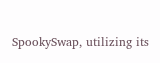SpookySwap, utilizing its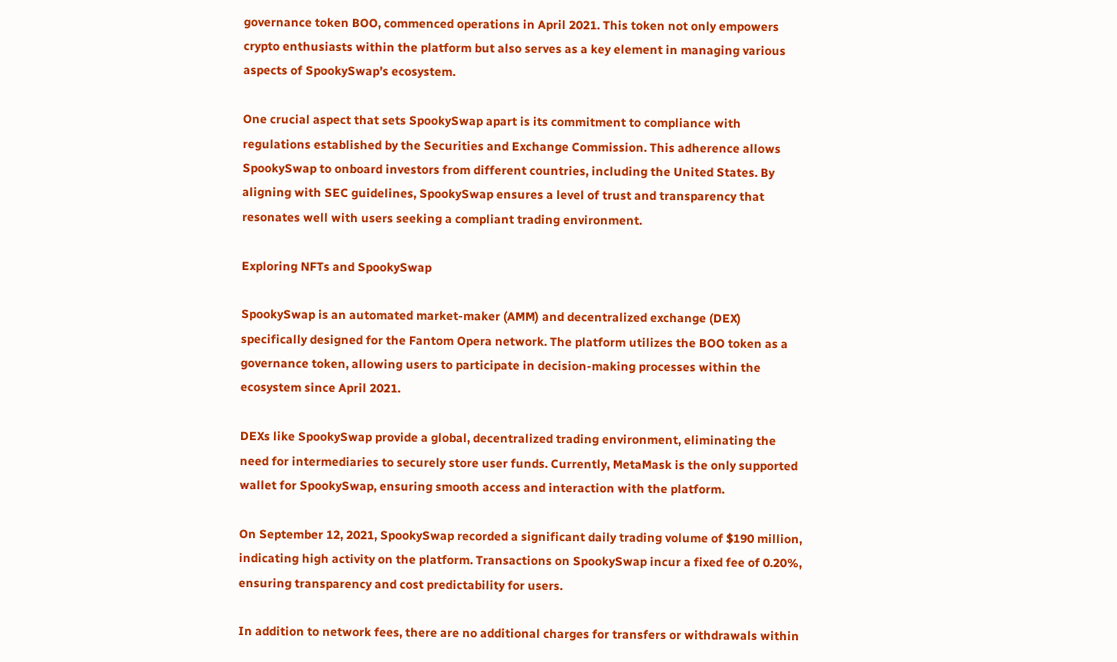governance token BOO, commenced operations in April 2021. This token not only empowers crypto enthusiasts within the platform but also serves as a key element in managing various aspects of SpookySwap’s ecosystem.

One crucial aspect that sets SpookySwap apart is its commitment to compliance with regulations established by the Securities and Exchange Commission. This adherence allows SpookySwap to onboard investors from different countries, including the United States. By aligning with SEC guidelines, SpookySwap ensures a level of trust and transparency that resonates well with users seeking a compliant trading environment.

Exploring NFTs and SpookySwap

SpookySwap is an automated market-maker (AMM) and decentralized exchange (DEX) specifically designed for the Fantom Opera network. The platform utilizes the BOO token as a governance token, allowing users to participate in decision-making processes within the ecosystem since April 2021.

DEXs like SpookySwap provide a global, decentralized trading environment, eliminating the need for intermediaries to securely store user funds. Currently, MetaMask is the only supported wallet for SpookySwap, ensuring smooth access and interaction with the platform.

On September 12, 2021, SpookySwap recorded a significant daily trading volume of $190 million, indicating high activity on the platform. Transactions on SpookySwap incur a fixed fee of 0.20%, ensuring transparency and cost predictability for users.

In addition to network fees, there are no additional charges for transfers or withdrawals within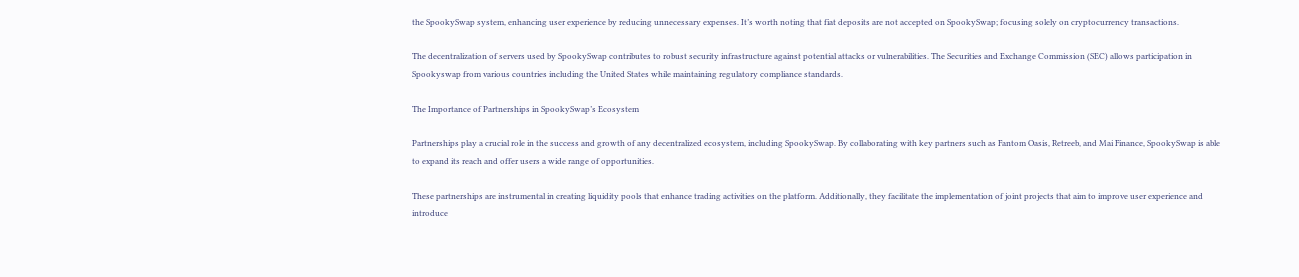the SpookySwap system, enhancing user experience by reducing unnecessary expenses. It’s worth noting that fiat deposits are not accepted on SpookySwap; focusing solely on cryptocurrency transactions.

The decentralization of servers used by SpookySwap contributes to robust security infrastructure against potential attacks or vulnerabilities. The Securities and Exchange Commission (SEC) allows participation in Spookyswap from various countries including the United States while maintaining regulatory compliance standards.

The Importance of Partnerships in SpookySwap’s Ecosystem

Partnerships play a crucial role in the success and growth of any decentralized ecosystem, including SpookySwap. By collaborating with key partners such as Fantom Oasis, Retreeb, and Mai Finance, SpookySwap is able to expand its reach and offer users a wide range of opportunities.

These partnerships are instrumental in creating liquidity pools that enhance trading activities on the platform. Additionally, they facilitate the implementation of joint projects that aim to improve user experience and introduce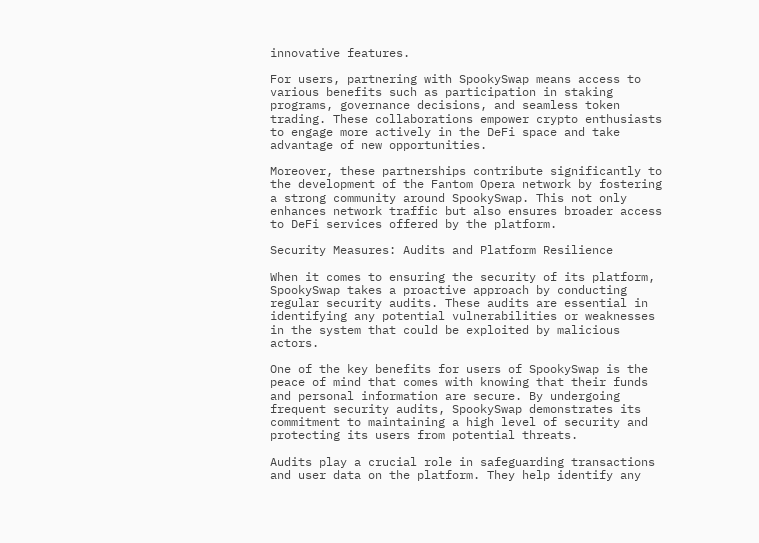innovative features.

For users, partnering with SpookySwap means access to various benefits such as participation in staking programs, governance decisions, and seamless token trading. These collaborations empower crypto enthusiasts to engage more actively in the DeFi space and take advantage of new opportunities.

Moreover, these partnerships contribute significantly to the development of the Fantom Opera network by fostering a strong community around SpookySwap. This not only enhances network traffic but also ensures broader access to DeFi services offered by the platform.

Security Measures: Audits and Platform Resilience

When it comes to ensuring the security of its platform, SpookySwap takes a proactive approach by conducting regular security audits. These audits are essential in identifying any potential vulnerabilities or weaknesses in the system that could be exploited by malicious actors.

One of the key benefits for users of SpookySwap is the peace of mind that comes with knowing that their funds and personal information are secure. By undergoing frequent security audits, SpookySwap demonstrates its commitment to maintaining a high level of security and protecting its users from potential threats.

Audits play a crucial role in safeguarding transactions and user data on the platform. They help identify any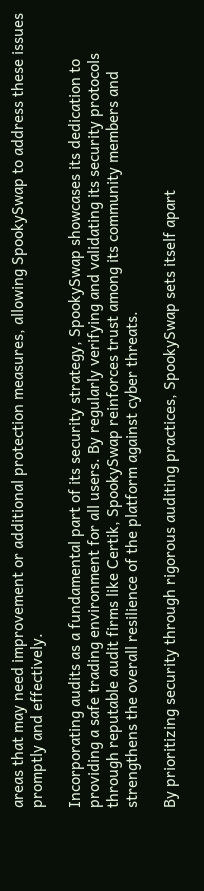areas that may need improvement or additional protection measures, allowing SpookySwap to address these issues promptly and effectively.

Incorporating audits as a fundamental part of its security strategy, SpookySwap showcases its dedication to providing a safe trading environment for all users. By regularly verifying and validating its security protocols through reputable audit firms like Certik, SpookySwap reinforces trust among its community members and strengthens the overall resilience of the platform against cyber threats.

By prioritizing security through rigorous auditing practices, SpookySwap sets itself apart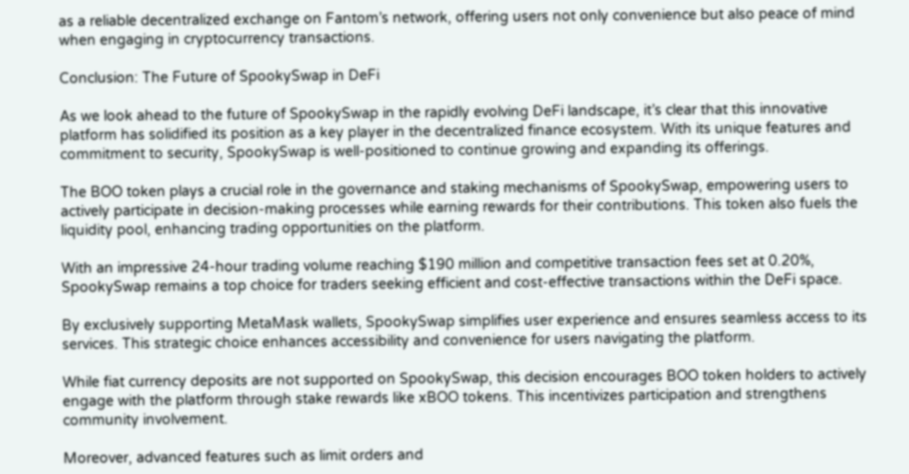as a reliable decentralized exchange on Fantom’s network, offering users not only convenience but also peace of mind when engaging in cryptocurrency transactions.

Conclusion: The Future of SpookySwap in DeFi

As we look ahead to the future of SpookySwap in the rapidly evolving DeFi landscape, it’s clear that this innovative platform has solidified its position as a key player in the decentralized finance ecosystem. With its unique features and commitment to security, SpookySwap is well-positioned to continue growing and expanding its offerings.

The BOO token plays a crucial role in the governance and staking mechanisms of SpookySwap, empowering users to actively participate in decision-making processes while earning rewards for their contributions. This token also fuels the liquidity pool, enhancing trading opportunities on the platform.

With an impressive 24-hour trading volume reaching $190 million and competitive transaction fees set at 0.20%, SpookySwap remains a top choice for traders seeking efficient and cost-effective transactions within the DeFi space.

By exclusively supporting MetaMask wallets, SpookySwap simplifies user experience and ensures seamless access to its services. This strategic choice enhances accessibility and convenience for users navigating the platform.

While fiat currency deposits are not supported on SpookySwap, this decision encourages BOO token holders to actively engage with the platform through stake rewards like xBOO tokens. This incentivizes participation and strengthens community involvement.

Moreover, advanced features such as limit orders and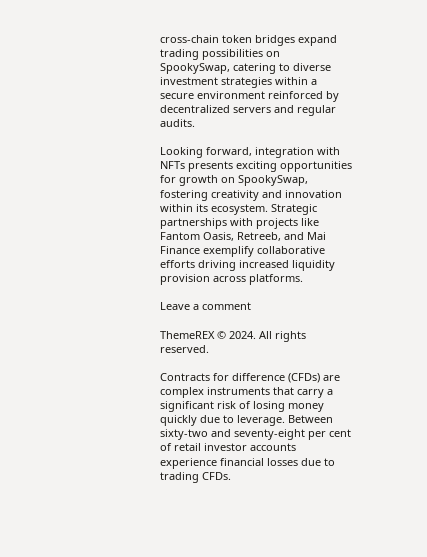cross-chain token bridges expand trading possibilities on SpookySwap, catering to diverse investment strategies within a secure environment reinforced by decentralized servers and regular audits.

Looking forward, integration with NFTs presents exciting opportunities for growth on SpookySwap, fostering creativity and innovation within its ecosystem. Strategic partnerships with projects like Fantom Oasis, Retreeb, and Mai Finance exemplify collaborative efforts driving increased liquidity provision across platforms.

Leave a comment

ThemeREX © 2024. All rights reserved.

Contracts for difference (CFDs) are complex instruments that carry a significant risk of losing money quickly due to leverage. Between sixty-two and seventy-eight per cent of retail investor accounts experience financial losses due to trading CFDs.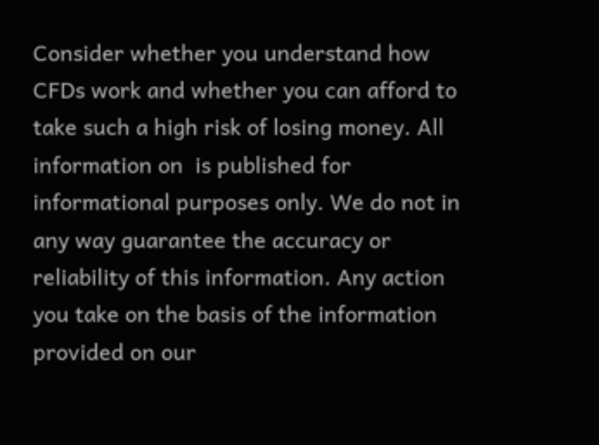Consider whether you understand how CFDs work and whether you can afford to take such a high risk of losing money. All information on  is published for informational purposes only. We do not in any way guarantee the accuracy or reliability of this information. Any action you take on the basis of the information provided on our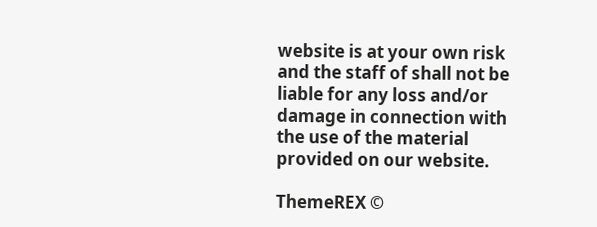website is at your own risk and the staff of shall not be liable for any loss and/or damage in connection with the use of the material provided on our website.

ThemeREX ©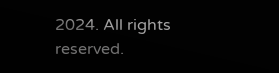2024. All rights reserved.